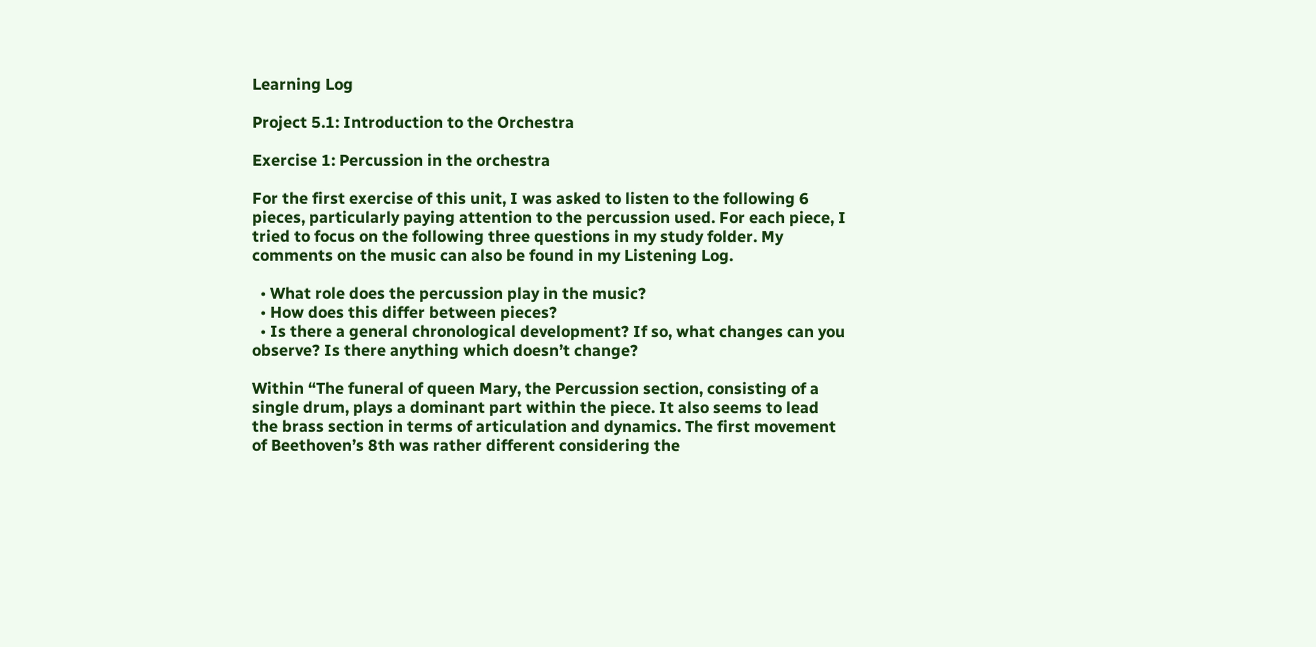Learning Log

Project 5.1: Introduction to the Orchestra

Exercise 1: Percussion in the orchestra

For the first exercise of this unit, I was asked to listen to the following 6 pieces, particularly paying attention to the percussion used. For each piece, I tried to focus on the following three questions in my study folder. My comments on the music can also be found in my Listening Log.

  • What role does the percussion play in the music?
  • How does this differ between pieces?
  • Is there a general chronological development? If so, what changes can you observe? Is there anything which doesn’t change?

Within “The funeral of queen Mary, the Percussion section, consisting of a single drum, plays a dominant part within the piece. It also seems to lead the brass section in terms of articulation and dynamics. The first movement of Beethoven’s 8th was rather different considering the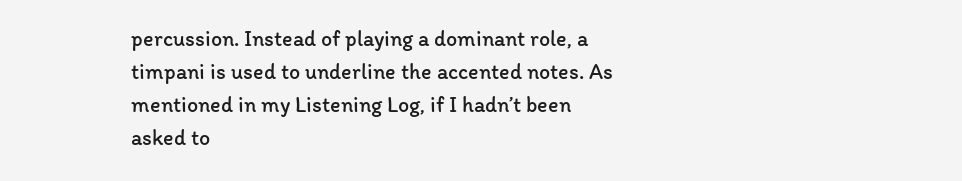percussion. Instead of playing a dominant role, a timpani is used to underline the accented notes. As mentioned in my Listening Log, if I hadn’t been asked to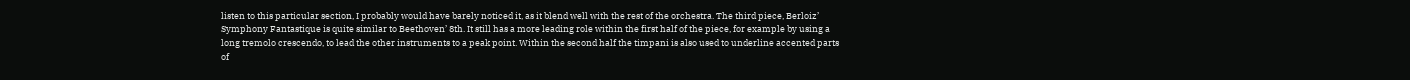listen to this particular section, I probably would have barely noticed it, as it blend well with the rest of the orchestra. The third piece, Berloiz’ Symphony Fantastique is quite similar to Beethoven’ 8th. It still has a more leading role within the first half of the piece, for example by using a long tremolo crescendo, to lead the other instruments to a peak point. Within the second half the timpani is also used to underline accented parts of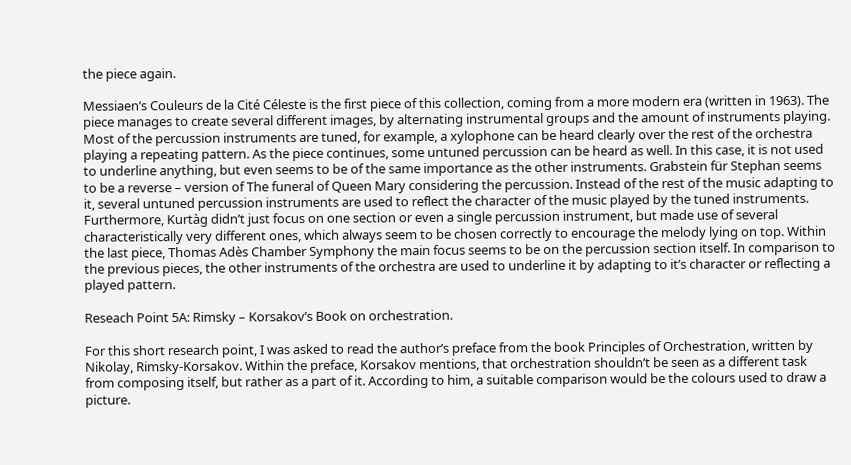the piece again.

Messiaen’s Couleurs de la Cité Céleste is the first piece of this collection, coming from a more modern era (written in 1963). The piece manages to create several different images, by alternating instrumental groups and the amount of instruments playing. Most of the percussion instruments are tuned, for example, a xylophone can be heard clearly over the rest of the orchestra playing a repeating pattern. As the piece continues, some untuned percussion can be heard as well. In this case, it is not used to underline anything, but even seems to be of the same importance as the other instruments. Grabstein für Stephan seems to be a reverse – version of The funeral of Queen Mary considering the percussion. Instead of the rest of the music adapting to it, several untuned percussion instruments are used to reflect the character of the music played by the tuned instruments. Furthermore, Kurtàg didn’t just focus on one section or even a single percussion instrument, but made use of several characteristically very different ones, which always seem to be chosen correctly to encourage the melody lying on top. Within the last piece, Thomas Adès Chamber Symphony the main focus seems to be on the percussion section itself. In comparison to the previous pieces, the other instruments of the orchestra are used to underline it by adapting to it’s character or reflecting a played pattern.

Reseach Point 5A: Rimsky – Korsakov’s Book on orchestration.

For this short research point, I was asked to read the author’s preface from the book Principles of Orchestration, written by Nikolay, Rimsky-Korsakov. Within the preface, Korsakov mentions, that orchestration shouldn’t be seen as a different task from composing itself, but rather as a part of it. According to him, a suitable comparison would be the colours used to draw a picture.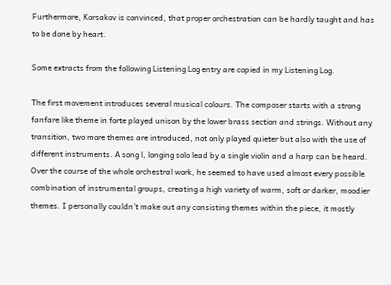Furthermore, Korsakov is convinced, that proper orchestration can be hardly taught and has to be done by heart.

Some extracts from the following Listening Log entry are copied in my Listening Log.

The first movement introduces several musical colours. The composer starts with a strong fanfare like theme in forte played unison by the lower brass section and strings. Without any transition, two more themes are introduced, not only played quieter but also with the use of different instruments. A song l, longing solo lead by a single violin and a harp can be heard. Over the course of the whole orchestral work, he seemed to have used almost every possible combination of instrumental groups, creating a high variety of warm, soft or darker, moodier themes. I personally couldn’t make out any consisting themes within the piece, it mostly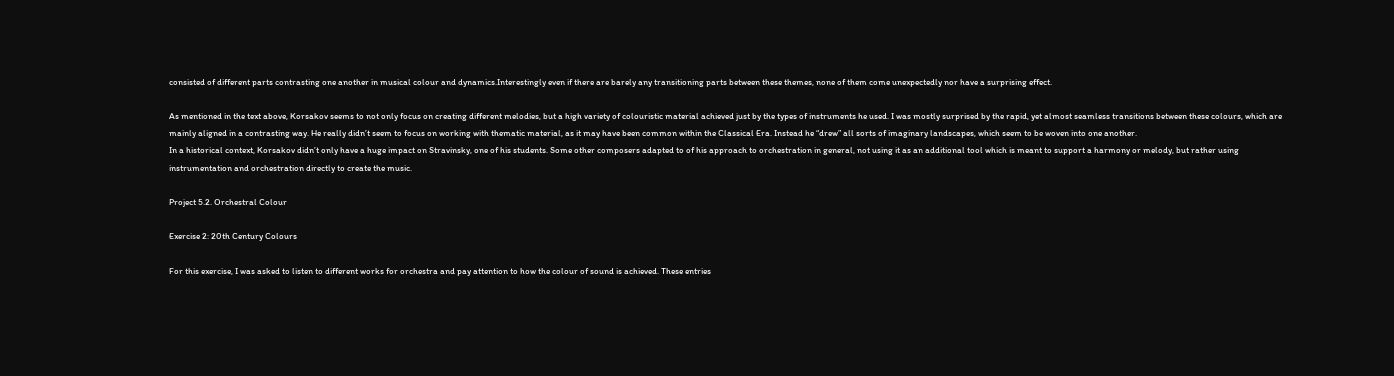consisted of different parts contrasting one another in musical colour and dynamics.Interestingly even if there are barely any transitioning parts between these themes, none of them come unexpectedly nor have a surprising effect.

As mentioned in the text above, Korsakov seems to not only focus on creating different melodies, but a high variety of colouristic material achieved just by the types of instruments he used. I was mostly surprised by the rapid, yet almost seamless transitions between these colours, which are mainly aligned in a contrasting way. He really didn’t seem to focus on working with thematic material, as it may have been common within the Classical Era. Instead he “drew” all sorts of imaginary landscapes, which seem to be woven into one another.
In a historical context, Korsakov didn’t only have a huge impact on Stravinsky, one of his students. Some other composers adapted to of his approach to orchestration in general, not using it as an additional tool which is meant to support a harmony or melody, but rather using instrumentation and orchestration directly to create the music.

Project 5.2. Orchestral Colour

Exercise 2: 20th Century Colours

For this exercise, I was asked to listen to different works for orchestra and pay attention to how the colour of sound is achieved. These entries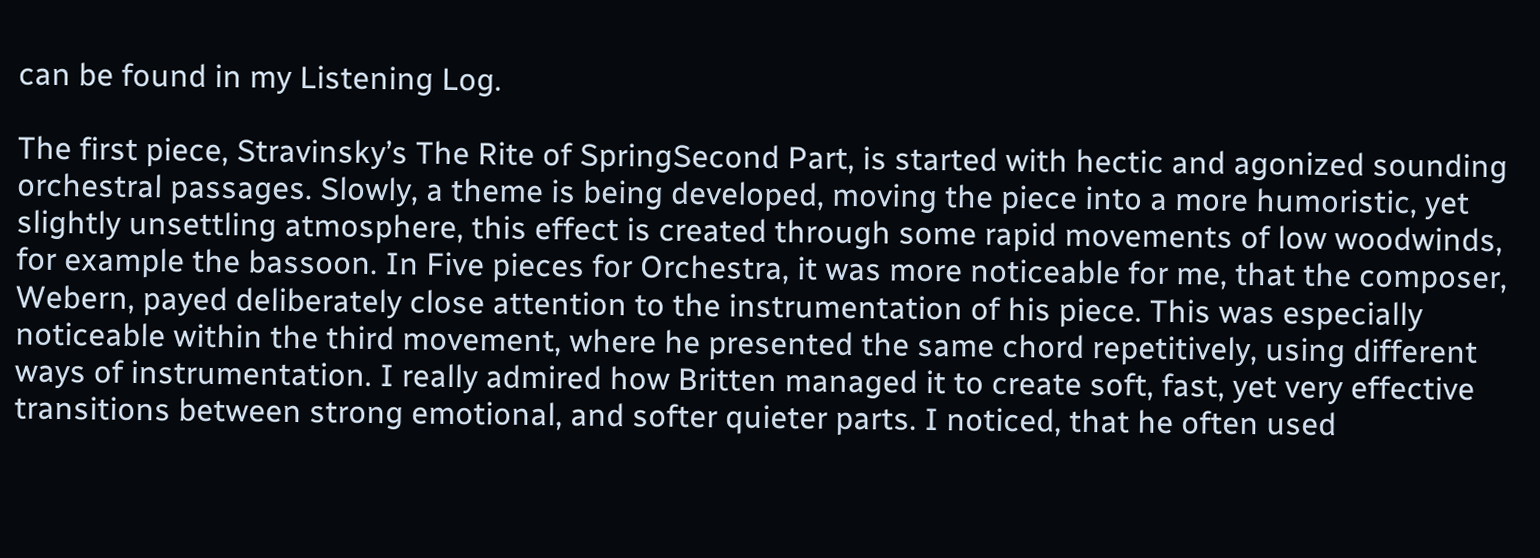can be found in my Listening Log.

The first piece, Stravinsky’s The Rite of SpringSecond Part, is started with hectic and agonized sounding orchestral passages. Slowly, a theme is being developed, moving the piece into a more humoristic, yet slightly unsettling atmosphere, this effect is created through some rapid movements of low woodwinds, for example the bassoon. In Five pieces for Orchestra, it was more noticeable for me, that the composer, Webern, payed deliberately close attention to the instrumentation of his piece. This was especially noticeable within the third movement, where he presented the same chord repetitively, using different ways of instrumentation. I really admired how Britten managed it to create soft, fast, yet very effective transitions between strong emotional, and softer quieter parts. I noticed, that he often used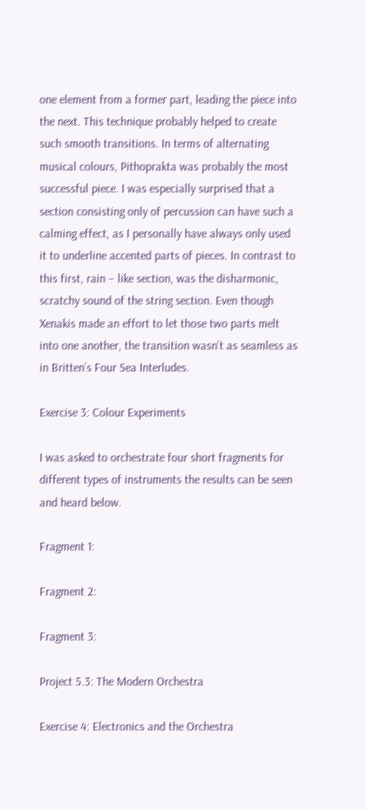one element from a former part, leading the piece into the next. This technique probably helped to create such smooth transitions. In terms of alternating musical colours, Pithoprakta was probably the most successful piece. I was especially surprised that a section consisting only of percussion can have such a calming effect, as I personally have always only used it to underline accented parts of pieces. In contrast to this first, rain – like section, was the disharmonic, scratchy sound of the string section. Even though Xenakis made an effort to let those two parts melt into one another, the transition wasn’t as seamless as in Britten’s Four Sea Interludes.

Exercise 3: Colour Experiments

I was asked to orchestrate four short fragments for different types of instruments the results can be seen and heard below.

Fragment 1:

Fragment 2:

Fragment 3:

Project 5.3: The Modern Orchestra

Exercise 4: Electronics and the Orchestra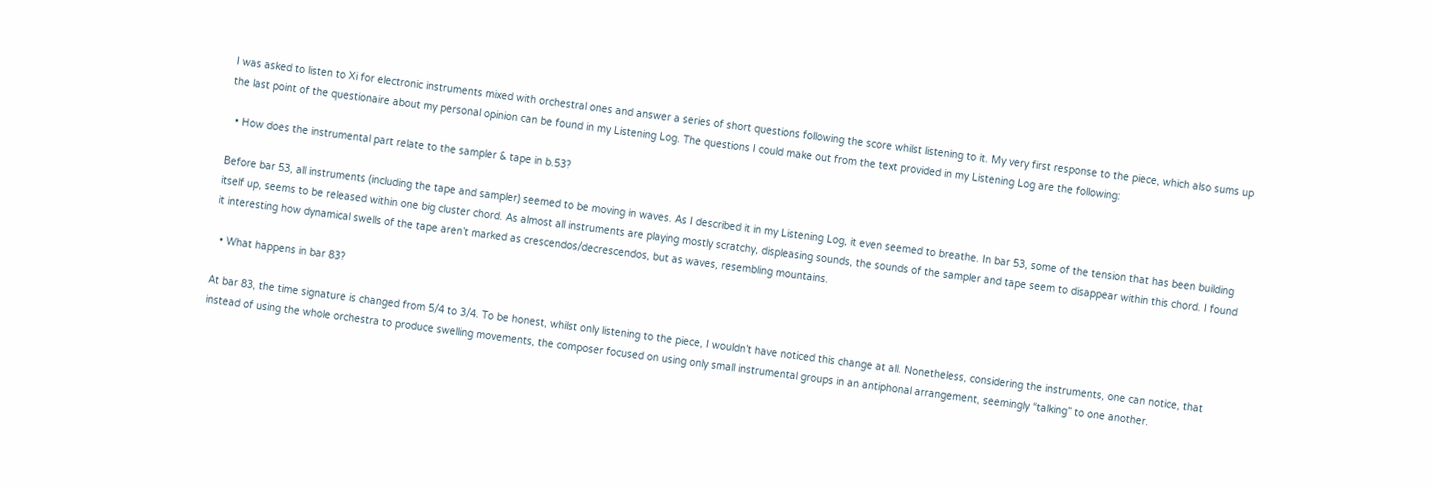I was asked to listen to Xi for electronic instruments mixed with orchestral ones and answer a series of short questions following the score whilst listening to it. My very first response to the piece, which also sums up the last point of the questionaire about my personal opinion can be found in my Listening Log. The questions I could make out from the text provided in my Listening Log are the following:

  • How does the instrumental part relate to the sampler & tape in b.53?

Before bar 53, all instruments (including the tape and sampler) seemed to be moving in waves. As I described it in my Listening Log, it even seemed to breathe. In bar 53, some of the tension that has been building itself up, seems to be released within one big cluster chord. As almost all instruments are playing mostly scratchy, displeasing sounds, the sounds of the sampler and tape seem to disappear within this chord. I found it interesting how dynamical swells of the tape aren’t marked as crescendos/decrescendos, but as waves, resembling mountains.

  • What happens in bar 83?

At bar 83, the time signature is changed from 5/4 to 3/4. To be honest, whilst only listening to the piece, I wouldn’t have noticed this change at all. Nonetheless, considering the instruments, one can notice, that instead of using the whole orchestra to produce swelling movements, the composer focused on using only small instrumental groups in an antiphonal arrangement, seemingly “talking” to one another.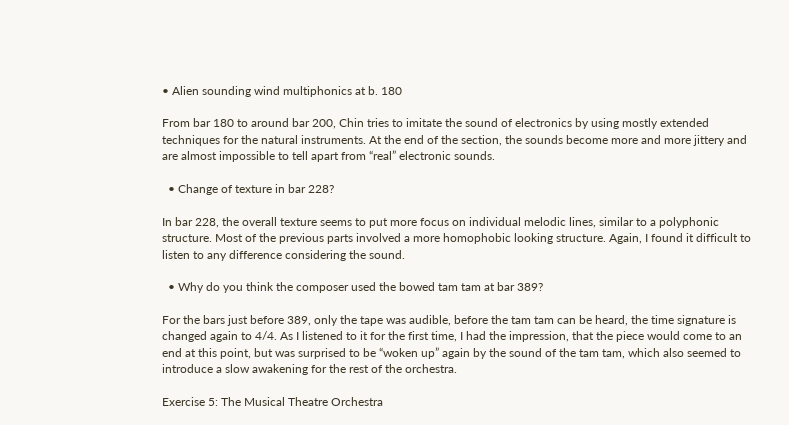• Alien sounding wind multiphonics at b. 180

From bar 180 to around bar 200, Chin tries to imitate the sound of electronics by using mostly extended techniques for the natural instruments. At the end of the section, the sounds become more and more jittery and are almost impossible to tell apart from “real” electronic sounds.

  • Change of texture in bar 228?

In bar 228, the overall texture seems to put more focus on individual melodic lines, similar to a polyphonic structure. Most of the previous parts involved a more homophobic looking structure. Again, I found it difficult to listen to any difference considering the sound.

  • Why do you think the composer used the bowed tam tam at bar 389?

For the bars just before 389, only the tape was audible, before the tam tam can be heard, the time signature is changed again to 4/4. As I listened to it for the first time, I had the impression, that the piece would come to an end at this point, but was surprised to be “woken up” again by the sound of the tam tam, which also seemed to introduce a slow awakening for the rest of the orchestra.

Exercise 5: The Musical Theatre Orchestra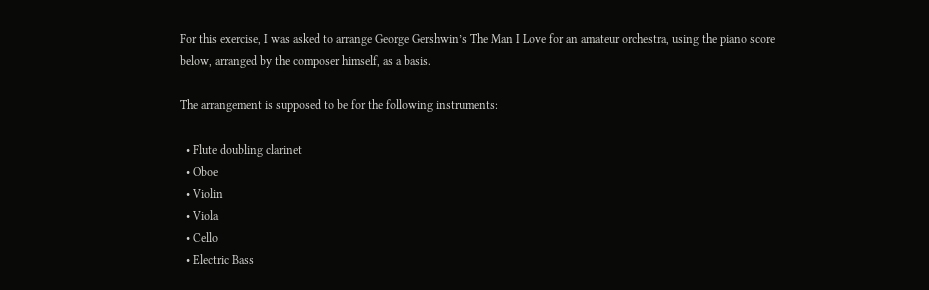For this exercise, I was asked to arrange George Gershwin’s The Man I Love for an amateur orchestra, using the piano score below, arranged by the composer himself, as a basis.

The arrangement is supposed to be for the following instruments:

  • Flute doubling clarinet
  • Oboe
  • Violin
  • Viola
  • Cello
  • Electric Bass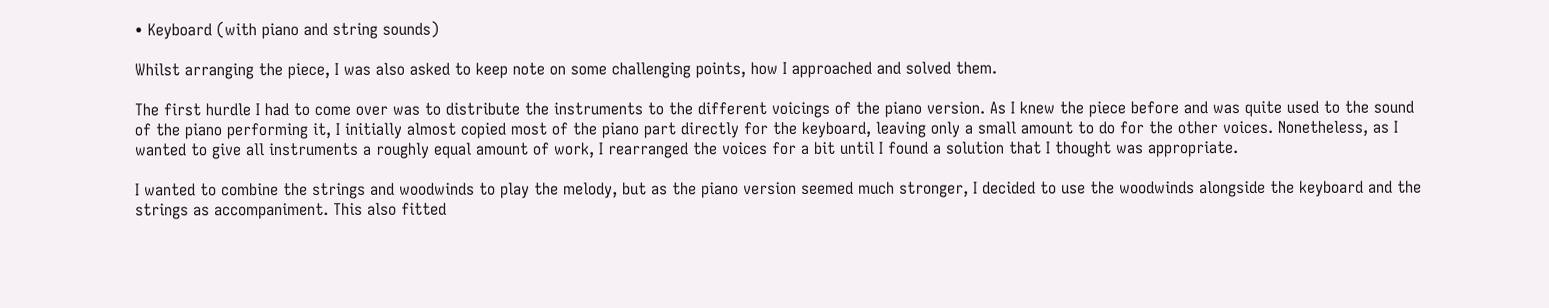• Keyboard (with piano and string sounds)

Whilst arranging the piece, I was also asked to keep note on some challenging points, how I approached and solved them.

The first hurdle I had to come over was to distribute the instruments to the different voicings of the piano version. As I knew the piece before and was quite used to the sound of the piano performing it, I initially almost copied most of the piano part directly for the keyboard, leaving only a small amount to do for the other voices. Nonetheless, as I wanted to give all instruments a roughly equal amount of work, I rearranged the voices for a bit until I found a solution that I thought was appropriate.

I wanted to combine the strings and woodwinds to play the melody, but as the piano version seemed much stronger, I decided to use the woodwinds alongside the keyboard and the strings as accompaniment. This also fitted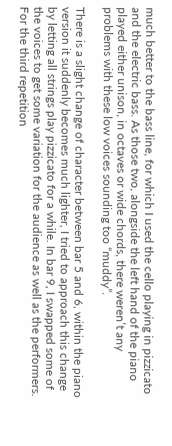much better to the bass line, for which I used the cello playing in pizzicato and the electric bass. As those two, alongside the left hand of the piano played either unison, in octaves or wide chords, there weren’t any problems with these low voices sounding too “muddy”.

There is a slight change of character between bar 5 and 6, within the piano version it suddenly becomes much lighter, I tried to approach this change by letting all strings play pizzicato for a while. In bar 9, I swapped some of the voices to get some variation for the audience as well as the performers. For the third repetition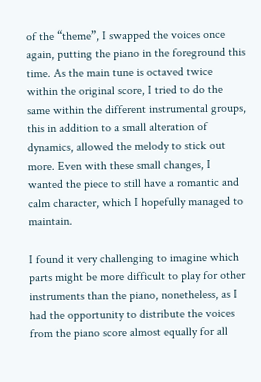of the “theme”, I swapped the voices once again, putting the piano in the foreground this time. As the main tune is octaved twice within the original score, I tried to do the same within the different instrumental groups, this in addition to a small alteration of dynamics, allowed the melody to stick out more. Even with these small changes, I wanted the piece to still have a romantic and calm character, which I hopefully managed to maintain.

I found it very challenging to imagine which parts might be more difficult to play for other instruments than the piano, nonetheless, as I had the opportunity to distribute the voices from the piano score almost equally for all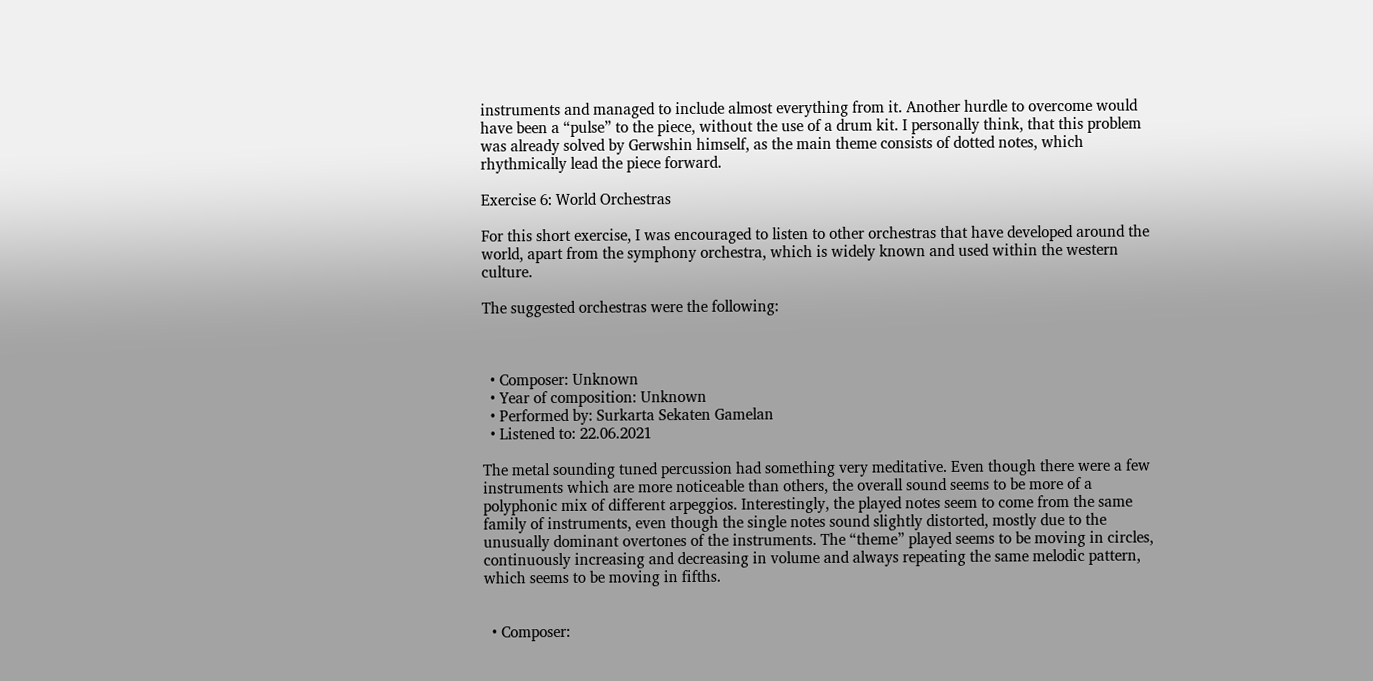instruments and managed to include almost everything from it. Another hurdle to overcome would have been a “pulse” to the piece, without the use of a drum kit. I personally think, that this problem was already solved by Gerwshin himself, as the main theme consists of dotted notes, which rhythmically lead the piece forward.

Exercise 6: World Orchestras

For this short exercise, I was encouraged to listen to other orchestras that have developed around the world, apart from the symphony orchestra, which is widely known and used within the western culture.

The suggested orchestras were the following:



  • Composer: Unknown
  • Year of composition: Unknown
  • Performed by: Surkarta Sekaten Gamelan
  • Listened to: 22.06.2021

The metal sounding tuned percussion had something very meditative. Even though there were a few instruments which are more noticeable than others, the overall sound seems to be more of a polyphonic mix of different arpeggios. Interestingly, the played notes seem to come from the same family of instruments, even though the single notes sound slightly distorted, mostly due to the unusually dominant overtones of the instruments. The “theme” played seems to be moving in circles, continuously increasing and decreasing in volume and always repeating the same melodic pattern, which seems to be moving in fifths.


  • Composer: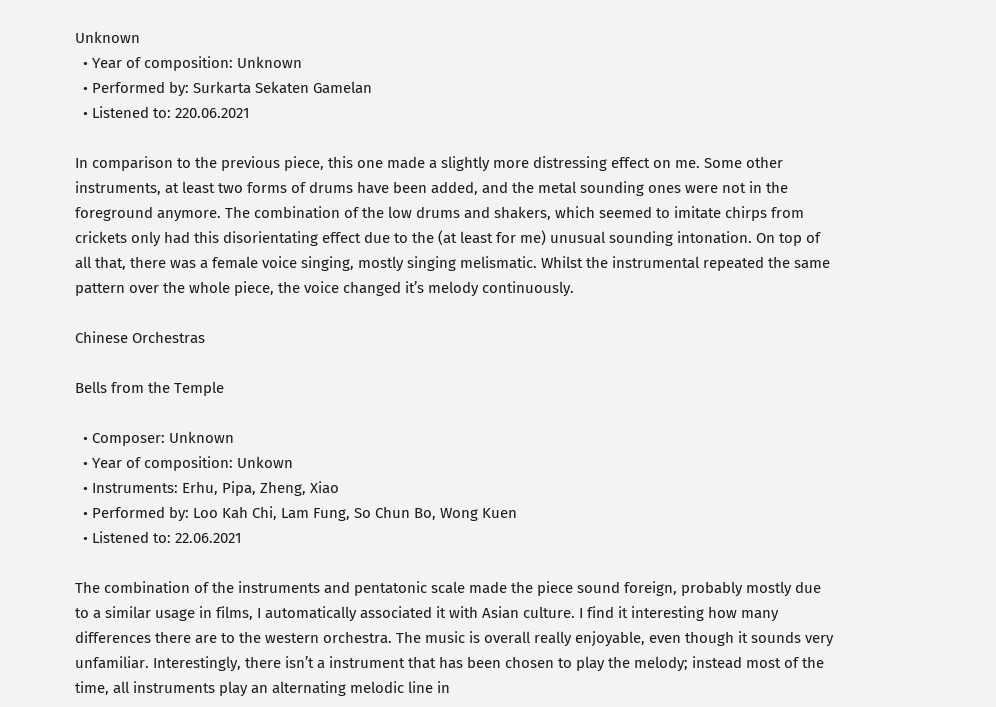Unknown
  • Year of composition: Unknown
  • Performed by: Surkarta Sekaten Gamelan
  • Listened to: 220.06.2021

In comparison to the previous piece, this one made a slightly more distressing effect on me. Some other instruments, at least two forms of drums have been added, and the metal sounding ones were not in the foreground anymore. The combination of the low drums and shakers, which seemed to imitate chirps from crickets only had this disorientating effect due to the (at least for me) unusual sounding intonation. On top of all that, there was a female voice singing, mostly singing melismatic. Whilst the instrumental repeated the same pattern over the whole piece, the voice changed it’s melody continuously.

Chinese Orchestras

Bells from the Temple

  • Composer: Unknown
  • Year of composition: Unkown
  • Instruments: Erhu, Pipa, Zheng, Xiao
  • Performed by: Loo Kah Chi, Lam Fung, So Chun Bo, Wong Kuen
  • Listened to: 22.06.2021

The combination of the instruments and pentatonic scale made the piece sound foreign, probably mostly due to a similar usage in films, I automatically associated it with Asian culture. I find it interesting how many differences there are to the western orchestra. The music is overall really enjoyable, even though it sounds very unfamiliar. Interestingly, there isn’t a instrument that has been chosen to play the melody; instead most of the time, all instruments play an alternating melodic line in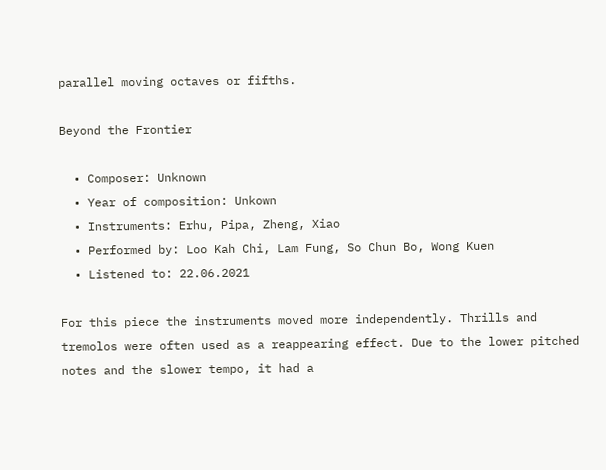parallel moving octaves or fifths.

Beyond the Frontier

  • Composer: Unknown
  • Year of composition: Unkown
  • Instruments: Erhu, Pipa, Zheng, Xiao
  • Performed by: Loo Kah Chi, Lam Fung, So Chun Bo, Wong Kuen
  • Listened to: 22.06.2021

For this piece the instruments moved more independently. Thrills and tremolos were often used as a reappearing effect. Due to the lower pitched notes and the slower tempo, it had a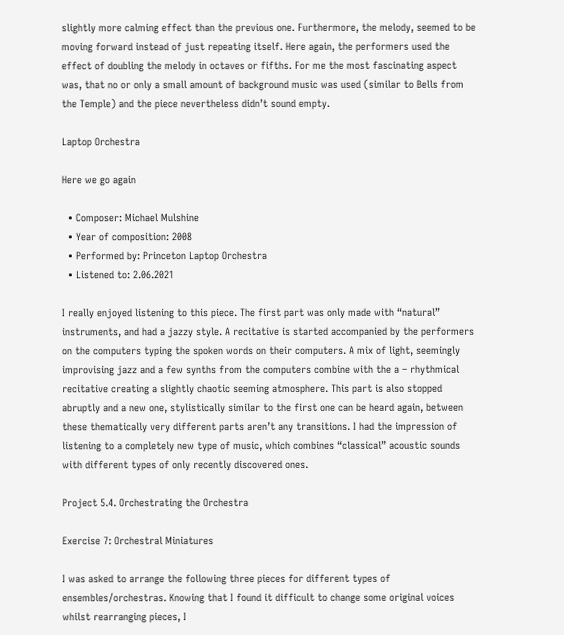slightly more calming effect than the previous one. Furthermore, the melody, seemed to be moving forward instead of just repeating itself. Here again, the performers used the effect of doubling the melody in octaves or fifths. For me the most fascinating aspect was, that no or only a small amount of background music was used (similar to Bells from the Temple) and the piece nevertheless didn’t sound empty.

Laptop Orchestra

Here we go again

  • Composer: Michael Mulshine
  • Year of composition: 2008
  • Performed by: Princeton Laptop Orchestra
  • Listened to: 2.06.2021

I really enjoyed listening to this piece. The first part was only made with “natural” instruments, and had a jazzy style. A recitative is started accompanied by the performers on the computers typing the spoken words on their computers. A mix of light, seemingly improvising jazz and a few synths from the computers combine with the a – rhythmical recitative creating a slightly chaotic seeming atmosphere. This part is also stopped abruptly and a new one, stylistically similar to the first one can be heard again, between these thematically very different parts aren’t any transitions. I had the impression of listening to a completely new type of music, which combines “classical” acoustic sounds with different types of only recently discovered ones.

Project 5.4. Orchestrating the Orchestra

Exercise 7: Orchestral Miniatures

I was asked to arrange the following three pieces for different types of ensembles/orchestras. Knowing that I found it difficult to change some original voices whilst rearranging pieces, I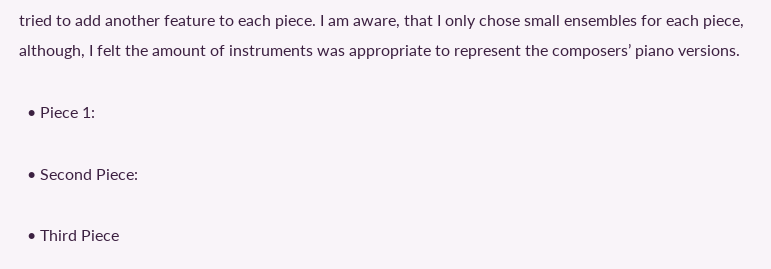tried to add another feature to each piece. I am aware, that I only chose small ensembles for each piece, although, I felt the amount of instruments was appropriate to represent the composers’ piano versions.

  • Piece 1:

  • Second Piece:

  • Third Piece